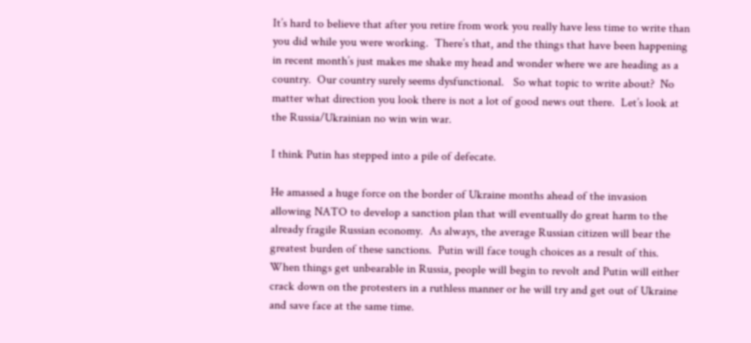It’s hard to believe that after you retire from work you really have less time to write than you did while you were working.  There’s that, and the things that have been happening in recent month’s just makes me shake my head and wonder where we are heading as a country.  Our country surely seems dysfunctional.   So what topic to write about?  No matter what direction you look there is not a lot of good news out there.  Let’s look at the Russia/Ukrainian no win win war.

I think Putin has stepped into a pile of defecate.

He amassed a huge force on the border of Ukraine months ahead of the invasion allowing NATO to develop a sanction plan that will eventually do great harm to the already fragile Russian economy.  As always, the average Russian citizen will bear the greatest burden of these sanctions.  Putin will face tough choices as a result of this.  When things get unbearable in Russia, people will begin to revolt and Putin will either crack down on the protesters in a ruthless manner or he will try and get out of Ukraine and save face at the same time.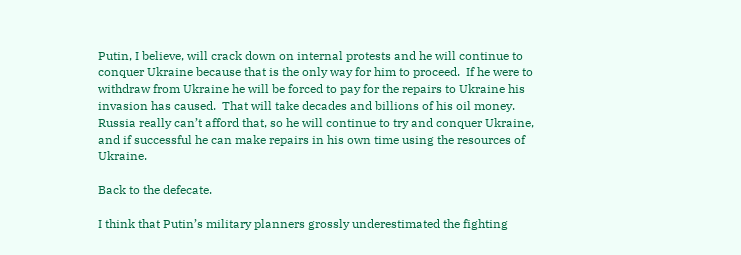Putin, I believe, will crack down on internal protests and he will continue to conquer Ukraine because that is the only way for him to proceed.  If he were to withdraw from Ukraine he will be forced to pay for the repairs to Ukraine his invasion has caused.  That will take decades and billions of his oil money.  Russia really can’t afford that, so he will continue to try and conquer Ukraine, and if successful he can make repairs in his own time using the resources of Ukraine.

Back to the defecate.

I think that Putin’s military planners grossly underestimated the fighting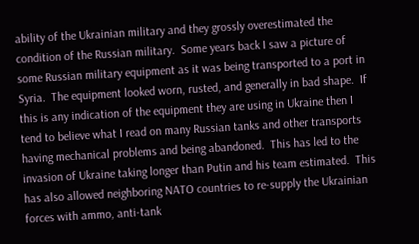ability of the Ukrainian military and they grossly overestimated the condition of the Russian military.  Some years back I saw a picture of some Russian military equipment as it was being transported to a port in Syria.  The equipment looked worn, rusted, and generally in bad shape.  If this is any indication of the equipment they are using in Ukraine then I tend to believe what I read on many Russian tanks and other transports having mechanical problems and being abandoned.  This has led to the invasion of Ukraine taking longer than Putin and his team estimated.  This has also allowed neighboring NATO countries to re-supply the Ukrainian forces with ammo, anti-tank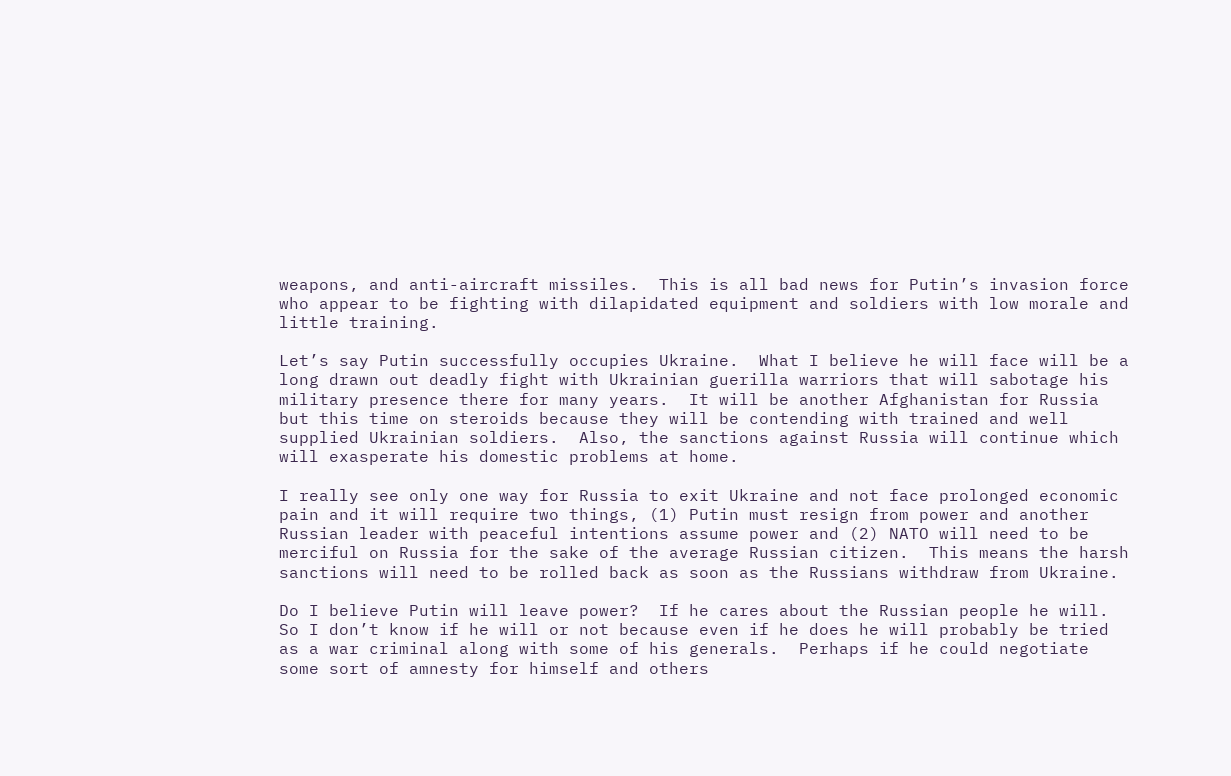weapons, and anti-aircraft missiles.  This is all bad news for Putin’s invasion force who appear to be fighting with dilapidated equipment and soldiers with low morale and little training.

Let’s say Putin successfully occupies Ukraine.  What I believe he will face will be a long drawn out deadly fight with Ukrainian guerilla warriors that will sabotage his military presence there for many years.  It will be another Afghanistan for Russia but this time on steroids because they will be contending with trained and well supplied Ukrainian soldiers.  Also, the sanctions against Russia will continue which will exasperate his domestic problems at home.

I really see only one way for Russia to exit Ukraine and not face prolonged economic pain and it will require two things, (1) Putin must resign from power and another Russian leader with peaceful intentions assume power and (2) NATO will need to be merciful on Russia for the sake of the average Russian citizen.  This means the harsh sanctions will need to be rolled back as soon as the Russians withdraw from Ukraine.

Do I believe Putin will leave power?  If he cares about the Russian people he will.  So I don’t know if he will or not because even if he does he will probably be tried as a war criminal along with some of his generals.  Perhaps if he could negotiate some sort of amnesty for himself and others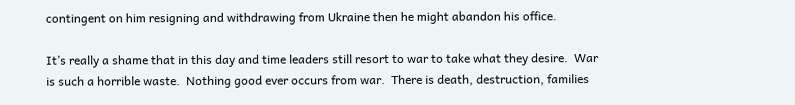contingent on him resigning and withdrawing from Ukraine then he might abandon his office.

It’s really a shame that in this day and time leaders still resort to war to take what they desire.  War is such a horrible waste.  Nothing good ever occurs from war.  There is death, destruction, families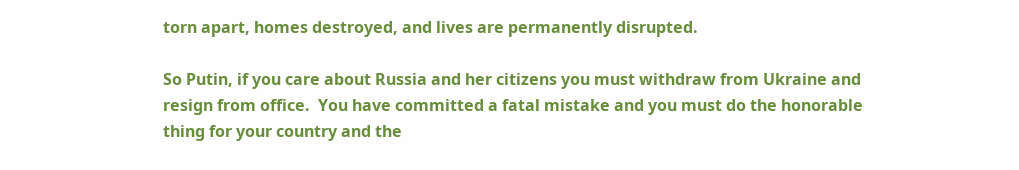torn apart, homes destroyed, and lives are permanently disrupted.

So Putin, if you care about Russia and her citizens you must withdraw from Ukraine and resign from office.  You have committed a fatal mistake and you must do the honorable thing for your country and the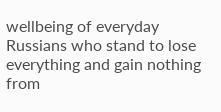wellbeing of everyday Russians who stand to lose everything and gain nothing from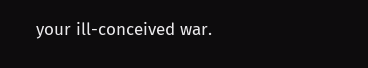your ill-conceived war.